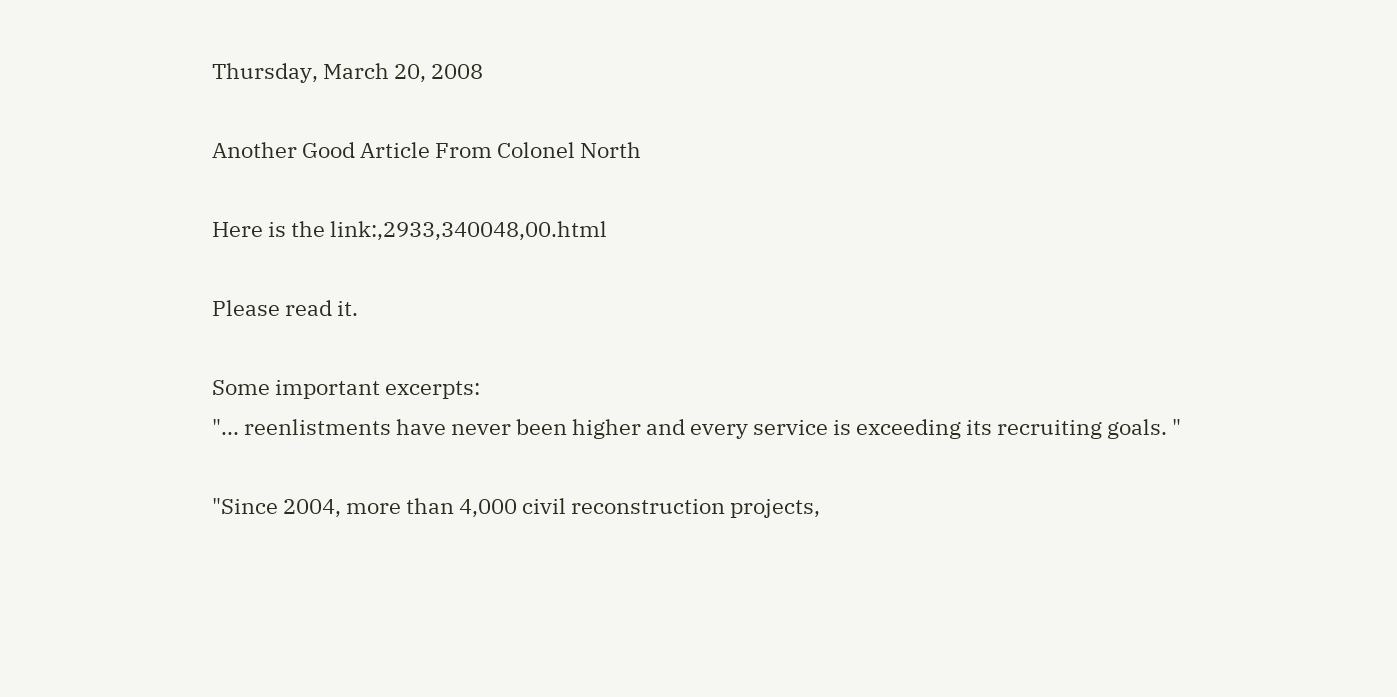Thursday, March 20, 2008

Another Good Article From Colonel North

Here is the link:,2933,340048,00.html

Please read it.

Some important excerpts:
"... reenlistments have never been higher and every service is exceeding its recruiting goals. "

"Since 2004, more than 4,000 civil reconstruction projects,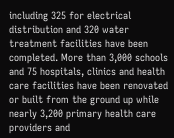including 325 for electrical distribution and 320 water treatment facilities have been completed. More than 3,000 schools and 75 hospitals, clinics and health care facilities have been renovated or built from the ground up while nearly 3,200 primary health care providers and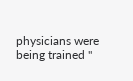physicians were being trained "